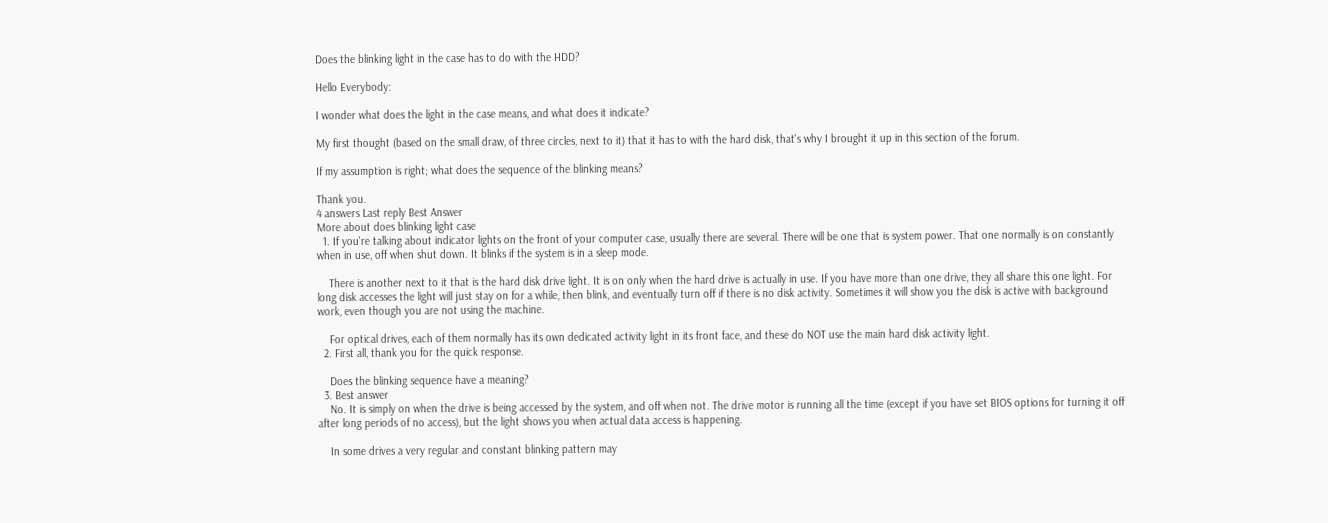Does the blinking light in the case has to do with the HDD?

Hello Everybody:

I wonder what does the light in the case means, and what does it indicate?

My first thought (based on the small draw, of three circles, next to it) that it has to with the hard disk, that's why I brought it up in this section of the forum.

If my assumption is right; what does the sequence of the blinking means?

Thank you.
4 answers Last reply Best Answer
More about does blinking light case
  1. If you're talking about indicator lights on the front of your computer case, usually there are several. There will be one that is system power. That one normally is on constantly when in use, off when shut down. It blinks if the system is in a sleep mode.

    There is another next to it that is the hard disk drive light. It is on only when the hard drive is actually in use. If you have more than one drive, they all share this one light. For long disk accesses the light will just stay on for a while, then blink, and eventually turn off if there is no disk activity. Sometimes it will show you the disk is active with background work, even though you are not using the machine.

    For optical drives, each of them normally has its own dedicated activity light in its front face, and these do NOT use the main hard disk activity light.
  2. First all, thank you for the quick response.

    Does the blinking sequence have a meaning?
  3. Best answer
    No. It is simply on when the drive is being accessed by the system, and off when not. The drive motor is running all the time (except if you have set BIOS options for turning it off after long periods of no access), but the light shows you when actual data access is happening.

    In some drives a very regular and constant blinking pattern may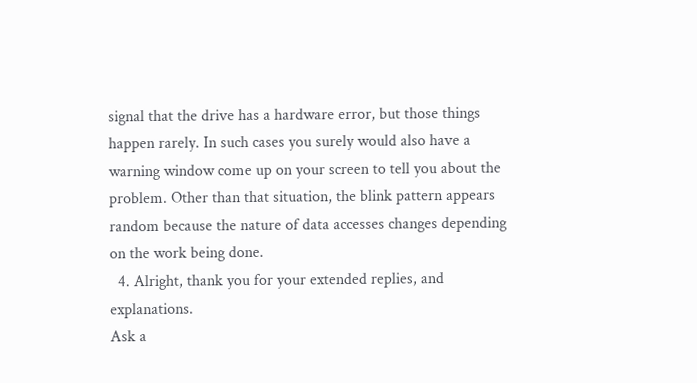signal that the drive has a hardware error, but those things happen rarely. In such cases you surely would also have a warning window come up on your screen to tell you about the problem. Other than that situation, the blink pattern appears random because the nature of data accesses changes depending on the work being done.
  4. Alright, thank you for your extended replies, and explanations.
Ask a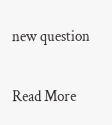new question

Read More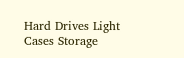Hard Drives Light Cases Storage